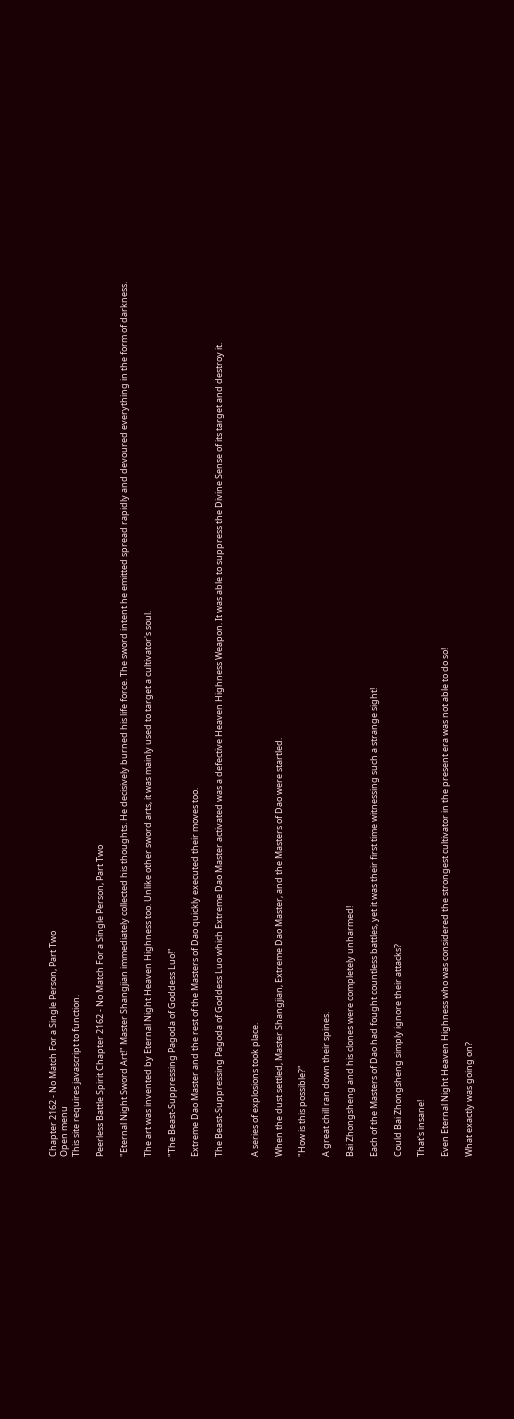Chapter 2162 - No Match For a Single Person, Part Two
Open menu
This site requires javascript to function.

Peerless Battle Spirit Chapter 2162 - No Match For a Single Person, Part Two

"Eternal Night Sword Art!" Master Shangjian immediately collected his thoughts. He decisively burned his life force. The sword intent he emitted spread rapidly and devoured everything in the form of darkness.

The art was invented by Eternal Night Heaven Highness too. Unlike other sword arts, it was mainly used to target a cultivator's soul.

"The Beast-Suppressing Pagoda of Goddess Luo!"

Extreme Dao Master and the rest of the Masters of Dao quickly executed their moves too.

The Beast-Suppressing Pagoda of Goddess Luo which Extreme Dao Master activated was a defective Heaven Highness Weapon. It was able to suppress the Divine Sense of its target and destroy it.


A series of explosions took place.

When the dust settled, Master Shangjian, Extreme Dao Master, and the Masters of Dao were startled.

"How is this possible?"

A great chill ran down their spines.

Bai Zhongsheng and his clones were completely unharmed!

Each of the Masters of Dao had fought countless battles, yet it was their first time witnessing such a strange sight!

Could Bai Zhongsheng simply ignore their attacks?

That's insane!

Even Eternal Night Heaven Highness who was considered the strongest cultivator in the present era was not able to do so!

What exactly was going on?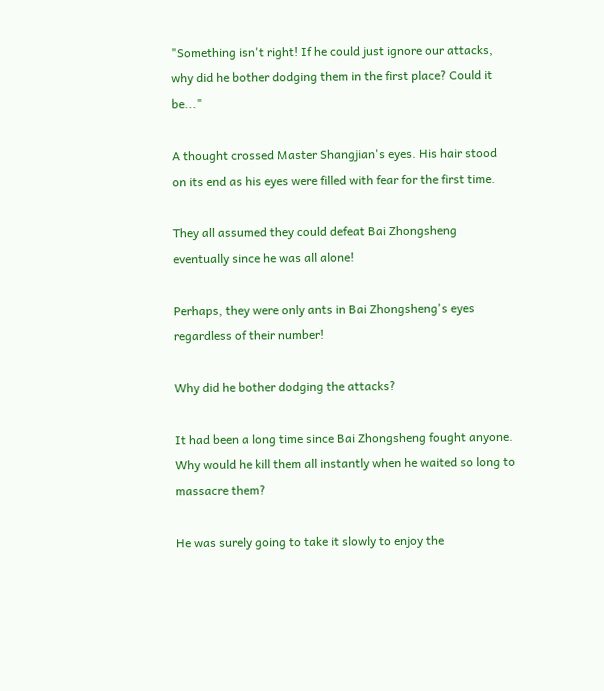"Something isn't right! If he could just ignore our attacks, why did he bother dodging them in the first place? Could it be..."

A thought crossed Master Shangjian's eyes. His hair stood on its end as his eyes were filled with fear for the first time.

They all assumed they could defeat Bai Zhongsheng eventually since he was all alone!

Perhaps, they were only ants in Bai Zhongsheng's eyes regardless of their number!

Why did he bother dodging the attacks?

It had been a long time since Bai Zhongsheng fought anyone. Why would he kill them all instantly when he waited so long to massacre them?

He was surely going to take it slowly to enjoy the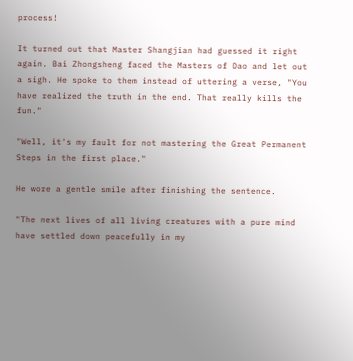process!

It turned out that Master Shangjian had guessed it right again. Bai Zhongsheng faced the Masters of Dao and let out a sigh. He spoke to them instead of uttering a verse, "You have realized the truth in the end. That really kills the fun."

"Well, it's my fault for not mastering the Great Permanent Steps in the first place."

He wore a gentle smile after finishing the sentence.

"The next lives of all living creatures with a pure mind have settled down peacefully in my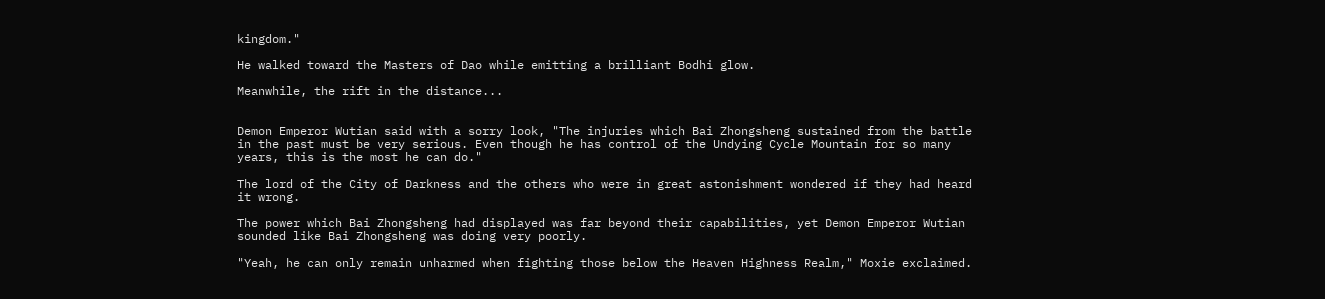kingdom."

He walked toward the Masters of Dao while emitting a brilliant Bodhi glow.

Meanwhile, the rift in the distance...


Demon Emperor Wutian said with a sorry look, "The injuries which Bai Zhongsheng sustained from the battle in the past must be very serious. Even though he has control of the Undying Cycle Mountain for so many years, this is the most he can do."

The lord of the City of Darkness and the others who were in great astonishment wondered if they had heard it wrong.

The power which Bai Zhongsheng had displayed was far beyond their capabilities, yet Demon Emperor Wutian sounded like Bai Zhongsheng was doing very poorly.

"Yeah, he can only remain unharmed when fighting those below the Heaven Highness Realm," Moxie exclaimed.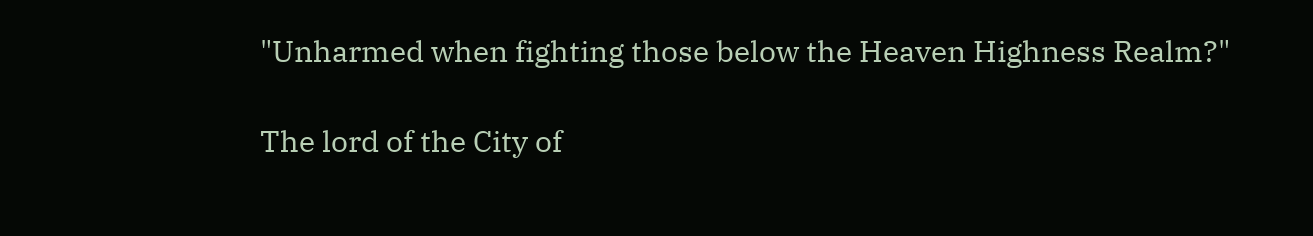"Unharmed when fighting those below the Heaven Highness Realm?"

The lord of the City of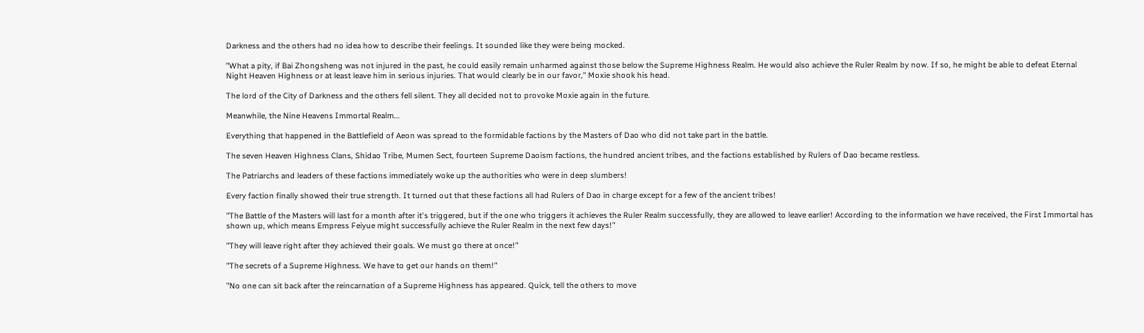Darkness and the others had no idea how to describe their feelings. It sounded like they were being mocked.

"What a pity, if Bai Zhongsheng was not injured in the past, he could easily remain unharmed against those below the Supreme Highness Realm. He would also achieve the Ruler Realm by now. If so, he might be able to defeat Eternal Night Heaven Highness or at least leave him in serious injuries. That would clearly be in our favor," Moxie shook his head.

The lord of the City of Darkness and the others fell silent. They all decided not to provoke Moxie again in the future.

Meanwhile, the Nine Heavens Immortal Realm...

Everything that happened in the Battlefield of Aeon was spread to the formidable factions by the Masters of Dao who did not take part in the battle.

The seven Heaven Highness Clans, Shidao Tribe, Mumen Sect, fourteen Supreme Daoism factions, the hundred ancient tribes, and the factions established by Rulers of Dao became restless.

The Patriarchs and leaders of these factions immediately woke up the authorities who were in deep slumbers!

Every faction finally showed their true strength. It turned out that these factions all had Rulers of Dao in charge except for a few of the ancient tribes!

"The Battle of the Masters will last for a month after it's triggered, but if the one who triggers it achieves the Ruler Realm successfully, they are allowed to leave earlier! According to the information we have received, the First Immortal has shown up, which means Empress Feiyue might successfully achieve the Ruler Realm in the next few days!"

"They will leave right after they achieved their goals. We must go there at once!"

"The secrets of a Supreme Highness. We have to get our hands on them!"

"No one can sit back after the reincarnation of a Supreme Highness has appeared. Quick, tell the others to move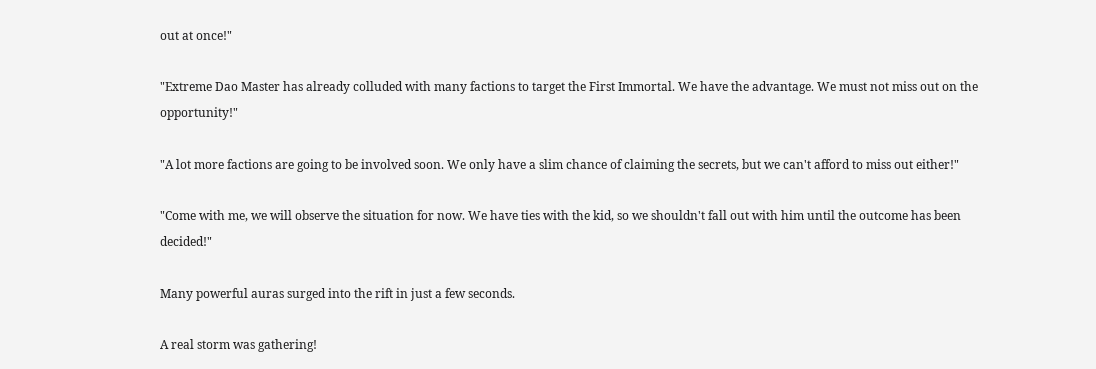out at once!"

"Extreme Dao Master has already colluded with many factions to target the First Immortal. We have the advantage. We must not miss out on the opportunity!"

"A lot more factions are going to be involved soon. We only have a slim chance of claiming the secrets, but we can't afford to miss out either!"

"Come with me, we will observe the situation for now. We have ties with the kid, so we shouldn't fall out with him until the outcome has been decided!"

Many powerful auras surged into the rift in just a few seconds.

A real storm was gathering!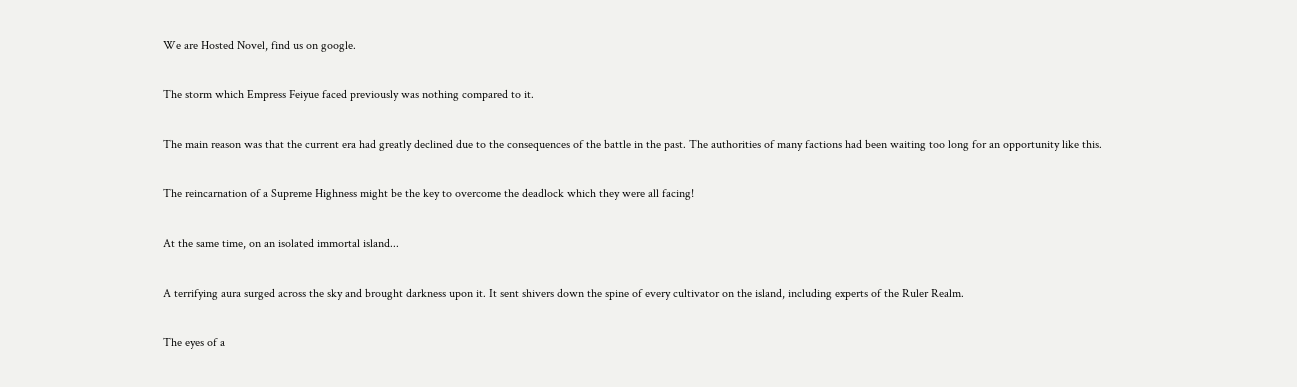We are Hosted Novel, find us on google.

The storm which Empress Feiyue faced previously was nothing compared to it.

The main reason was that the current era had greatly declined due to the consequences of the battle in the past. The authorities of many factions had been waiting too long for an opportunity like this.

The reincarnation of a Supreme Highness might be the key to overcome the deadlock which they were all facing!

At the same time, on an isolated immortal island...

A terrifying aura surged across the sky and brought darkness upon it. It sent shivers down the spine of every cultivator on the island, including experts of the Ruler Realm.

The eyes of a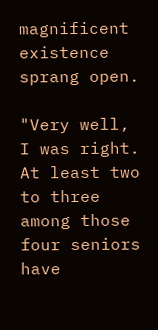magnificent existence sprang open.

"Very well, I was right. At least two to three among those four seniors have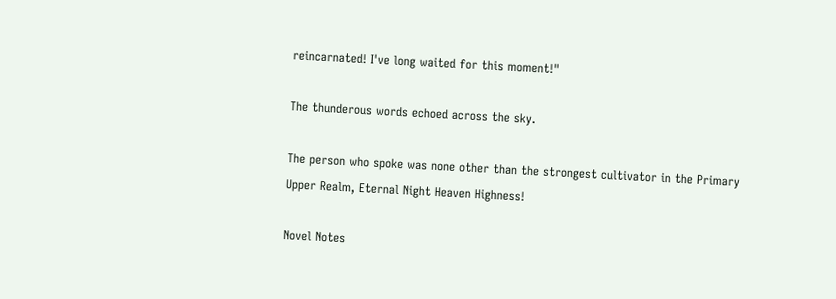reincarnated! I've long waited for this moment!"

The thunderous words echoed across the sky.

The person who spoke was none other than the strongest cultivator in the Primary Upper Realm, Eternal Night Heaven Highness!

Novel Notes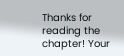Thanks for reading the chapter! Your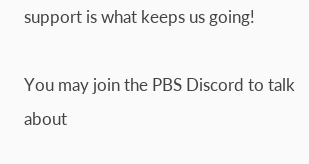support is what keeps us going!

You may join the PBS Discord to talk about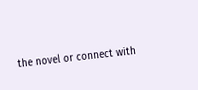the novel or connect with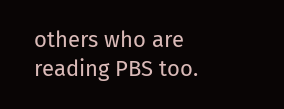others who are reading PBS too.